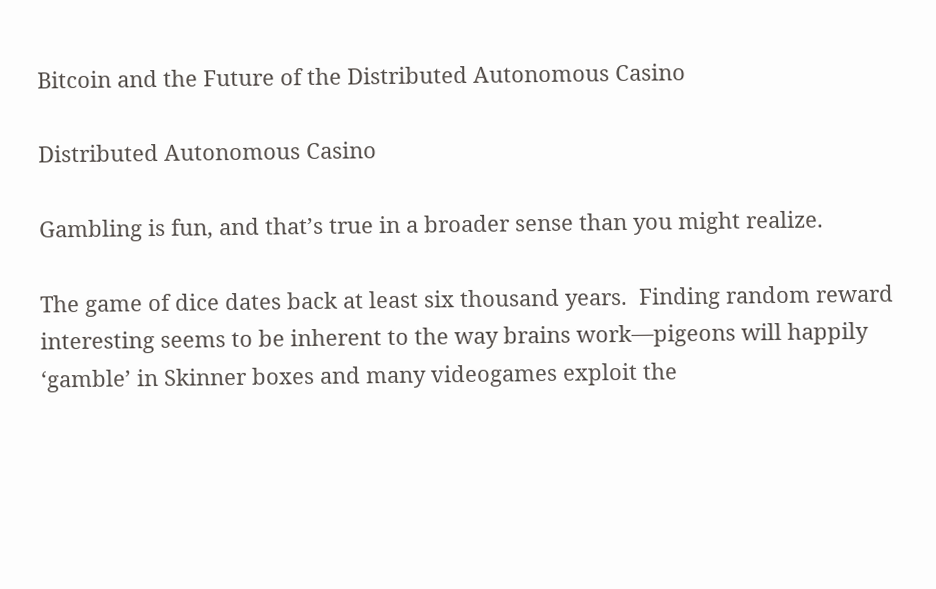Bitcoin and the Future of the Distributed Autonomous Casino

Distributed Autonomous Casino

Gambling is fun, and that’s true in a broader sense than you might realize.

The game of dice dates back at least six thousand years.  Finding random reward interesting seems to be inherent to the way brains work—pigeons will happily ‘gamble’ in Skinner boxes and many videogames exploit the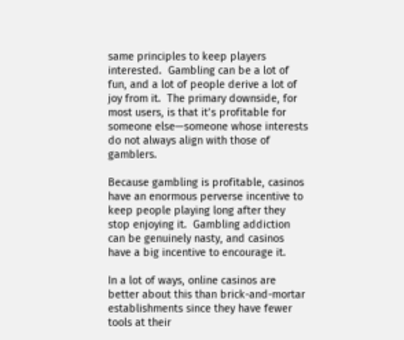same principles to keep players interested.  Gambling can be a lot of fun, and a lot of people derive a lot of joy from it.  The primary downside, for most users, is that it’s profitable for someone else—someone whose interests do not always align with those of gamblers.

Because gambling is profitable, casinos have an enormous perverse incentive to keep people playing long after they stop enjoying it.  Gambling addiction can be genuinely nasty, and casinos have a big incentive to encourage it.

In a lot of ways, online casinos are better about this than brick-and-mortar establishments since they have fewer tools at their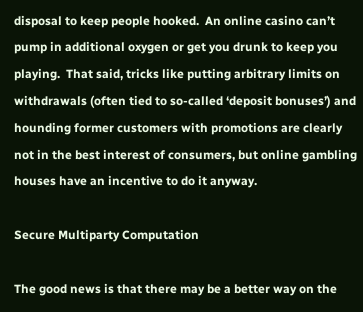disposal to keep people hooked.  An online casino can’t pump in additional oxygen or get you drunk to keep you playing.  That said, tricks like putting arbitrary limits on withdrawals (often tied to so-called ‘deposit bonuses’) and hounding former customers with promotions are clearly not in the best interest of consumers, but online gambling houses have an incentive to do it anyway.

Secure Multiparty Computation

The good news is that there may be a better way on the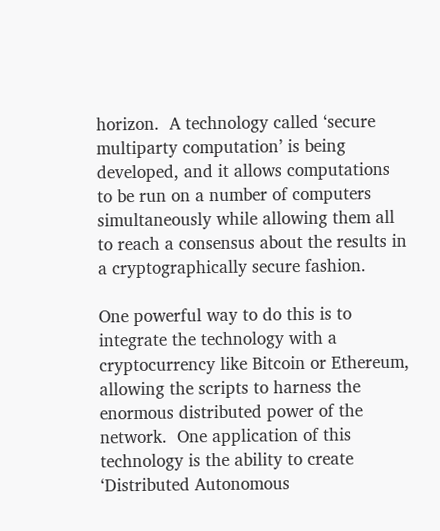horizon.  A technology called ‘secure multiparty computation’ is being developed, and it allows computations to be run on a number of computers simultaneously while allowing them all to reach a consensus about the results in a cryptographically secure fashion.

One powerful way to do this is to integrate the technology with a cryptocurrency like Bitcoin or Ethereum, allowing the scripts to harness the enormous distributed power of the network.  One application of this technology is the ability to create ‘Distributed Autonomous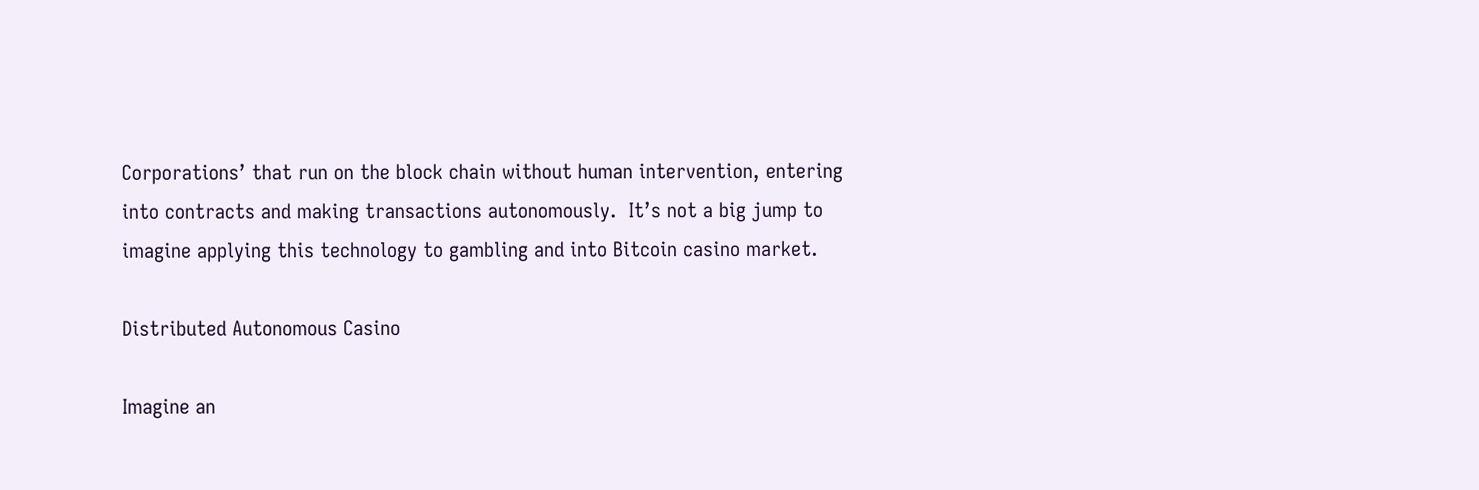Corporations’ that run on the block chain without human intervention, entering into contracts and making transactions autonomously.  It’s not a big jump to imagine applying this technology to gambling and into Bitcoin casino market.

Distributed Autonomous Casino

Imagine an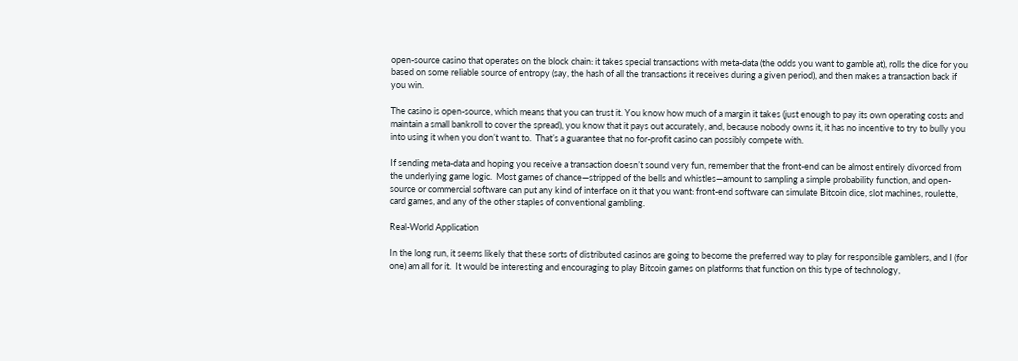open-source casino that operates on the block chain: it takes special transactions with meta-data (the odds you want to gamble at), rolls the dice for you based on some reliable source of entropy (say, the hash of all the transactions it receives during a given period), and then makes a transaction back if you win.

The casino is open-source, which means that you can trust it. You know how much of a margin it takes (just enough to pay its own operating costs and maintain a small bankroll to cover the spread), you know that it pays out accurately, and, because nobody owns it, it has no incentive to try to bully you into using it when you don’t want to.  That’s a guarantee that no for-profit casino can possibly compete with.

If sending meta-data and hoping you receive a transaction doesn’t sound very fun, remember that the front-end can be almost entirely divorced from the underlying game logic.  Most games of chance—stripped of the bells and whistles—amount to sampling a simple probability function, and open-source or commercial software can put any kind of interface on it that you want: front-end software can simulate Bitcoin dice, slot machines, roulette, card games, and any of the other staples of conventional gambling.

Real-World Application

In the long run, it seems likely that these sorts of distributed casinos are going to become the preferred way to play for responsible gamblers, and I (for one) am all for it.  It would be interesting and encouraging to play Bitcoin games on platforms that function on this type of technology,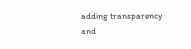adding transparency and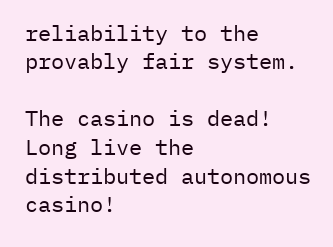reliability to the provably fair system.

The casino is dead!  Long live the distributed autonomous casino!